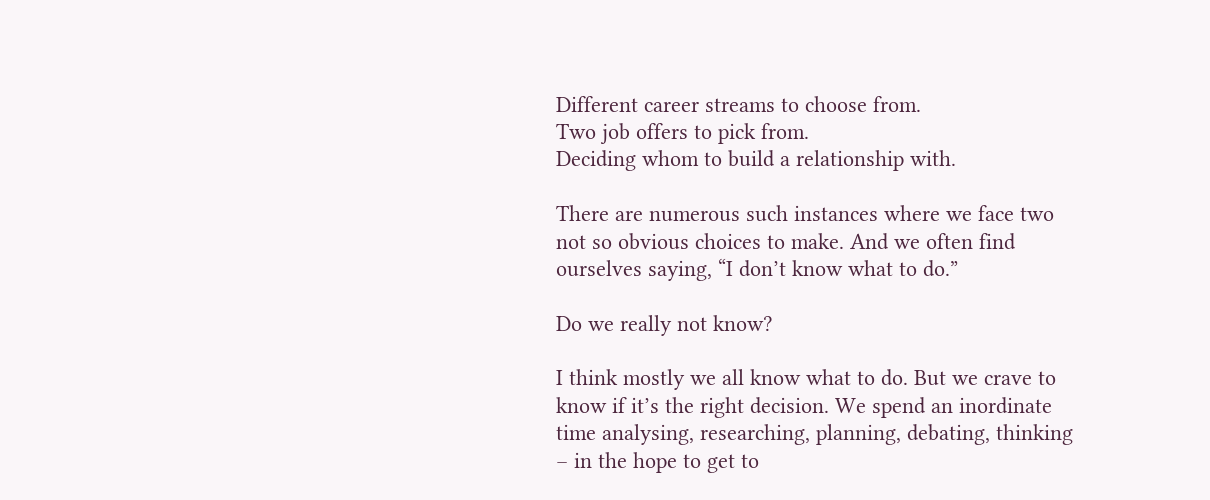Different career streams to choose from.
Two job offers to pick from.
Deciding whom to build a relationship with.

There are numerous such instances where we face two not so obvious choices to make. And we often find ourselves saying, “I don’t know what to do.”

Do we really not know?

I think mostly we all know what to do. But we crave to know if it’s the right decision. We spend an inordinate time analysing, researching, planning, debating, thinking – in the hope to get to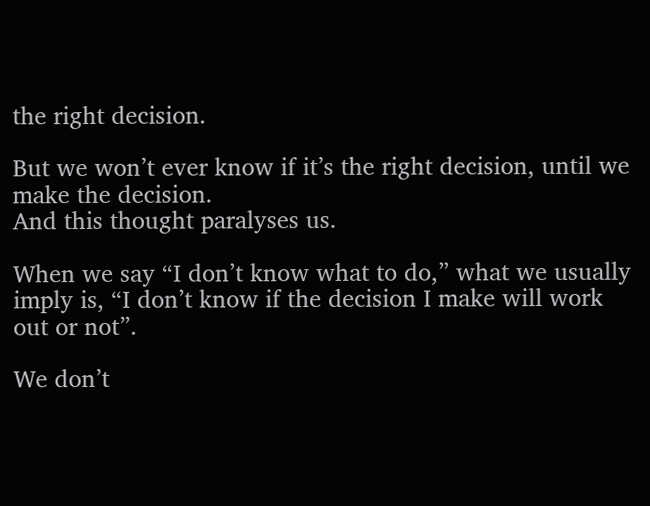the right decision.

But we won’t ever know if it’s the right decision, until we make the decision.
And this thought paralyses us.

When we say “I don’t know what to do,” what we usually imply is, “I don’t know if the decision I make will work out or not”.

We don’t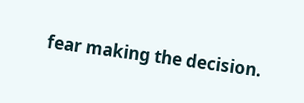fear making the decision.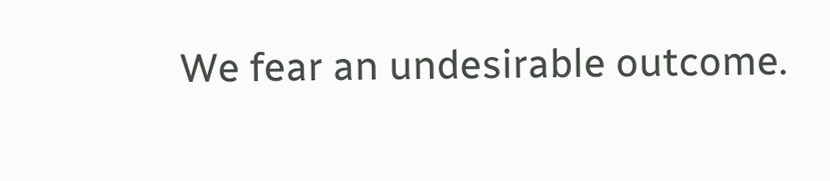We fear an undesirable outcome.